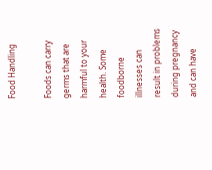Food Handling

Foods can carry germs that are harmful to your health. Some foodborne illnesses can result in problems during pregnancy and can have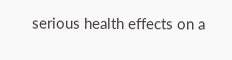serious health effects on a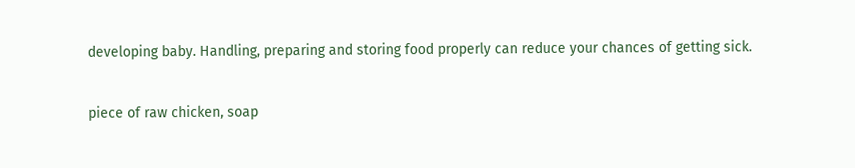developing baby. Handling, preparing and storing food properly can reduce your chances of getting sick.

piece of raw chicken, soap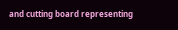and cutting board representing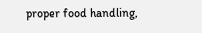proper food handling,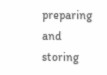preparing and storing